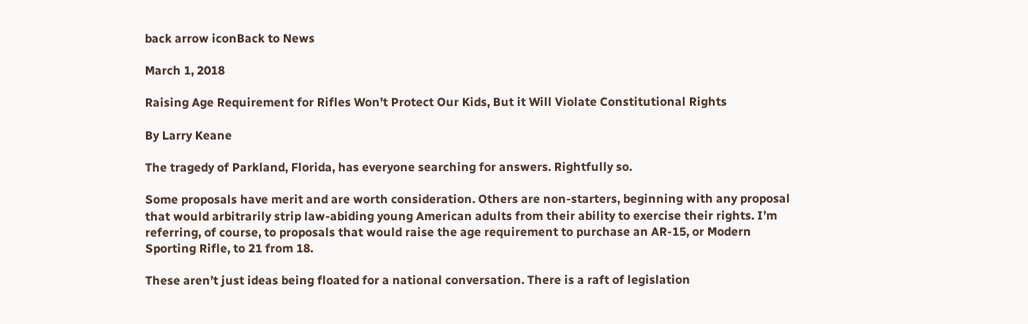back arrow iconBack to News

March 1, 2018

Raising Age Requirement for Rifles Won’t Protect Our Kids, But it Will Violate Constitutional Rights

By Larry Keane

The tragedy of Parkland, Florida, has everyone searching for answers. Rightfully so.

Some proposals have merit and are worth consideration. Others are non-starters, beginning with any proposal that would arbitrarily strip law-abiding young American adults from their ability to exercise their rights. I’m referring, of course, to proposals that would raise the age requirement to purchase an AR-15, or Modern Sporting Rifle, to 21 from 18.

These aren’t just ideas being floated for a national conversation. There is a raft of legislation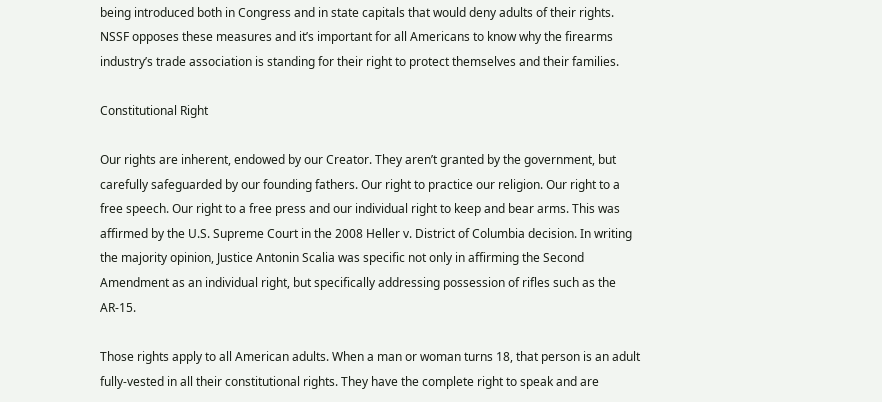being introduced both in Congress and in state capitals that would deny adults of their rights. NSSF opposes these measures and it’s important for all Americans to know why the firearms industry’s trade association is standing for their right to protect themselves and their families.

Constitutional Right

Our rights are inherent, endowed by our Creator. They aren’t granted by the government, but carefully safeguarded by our founding fathers. Our right to practice our religion. Our right to a free speech. Our right to a free press and our individual right to keep and bear arms. This was affirmed by the U.S. Supreme Court in the 2008 Heller v. District of Columbia decision. In writing the majority opinion, Justice Antonin Scalia was specific not only in affirming the Second Amendment as an individual right, but specifically addressing possession of rifles such as the AR-15.

Those rights apply to all American adults. When a man or woman turns 18, that person is an adult fully-vested in all their constitutional rights. They have the complete right to speak and are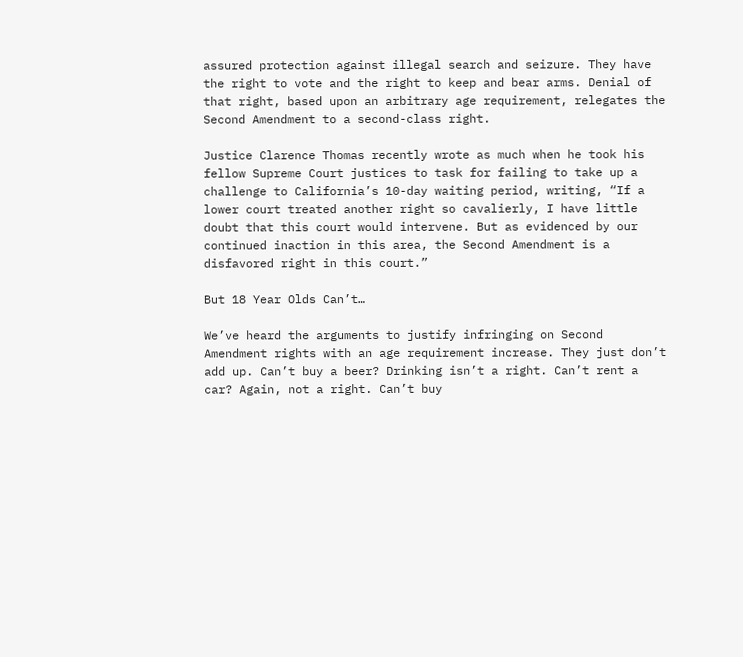assured protection against illegal search and seizure. They have the right to vote and the right to keep and bear arms. Denial of that right, based upon an arbitrary age requirement, relegates the Second Amendment to a second-class right.

Justice Clarence Thomas recently wrote as much when he took his fellow Supreme Court justices to task for failing to take up a challenge to California’s 10-day waiting period, writing, “If a lower court treated another right so cavalierly, I have little doubt that this court would intervene. But as evidenced by our continued inaction in this area, the Second Amendment is a disfavored right in this court.”

But 18 Year Olds Can’t…

We’ve heard the arguments to justify infringing on Second Amendment rights with an age requirement increase. They just don’t add up. Can’t buy a beer? Drinking isn’t a right. Can’t rent a car? Again, not a right. Can’t buy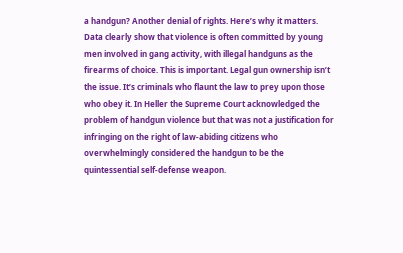a handgun? Another denial of rights. Here’s why it matters. Data clearly show that violence is often committed by young men involved in gang activity, with illegal handguns as the firearms of choice. This is important. Legal gun ownership isn’t the issue. It’s criminals who flaunt the law to prey upon those who obey it. In Heller the Supreme Court acknowledged the problem of handgun violence but that was not a justification for infringing on the right of law-abiding citizens who overwhelmingly considered the handgun to be the quintessential self-defense weapon.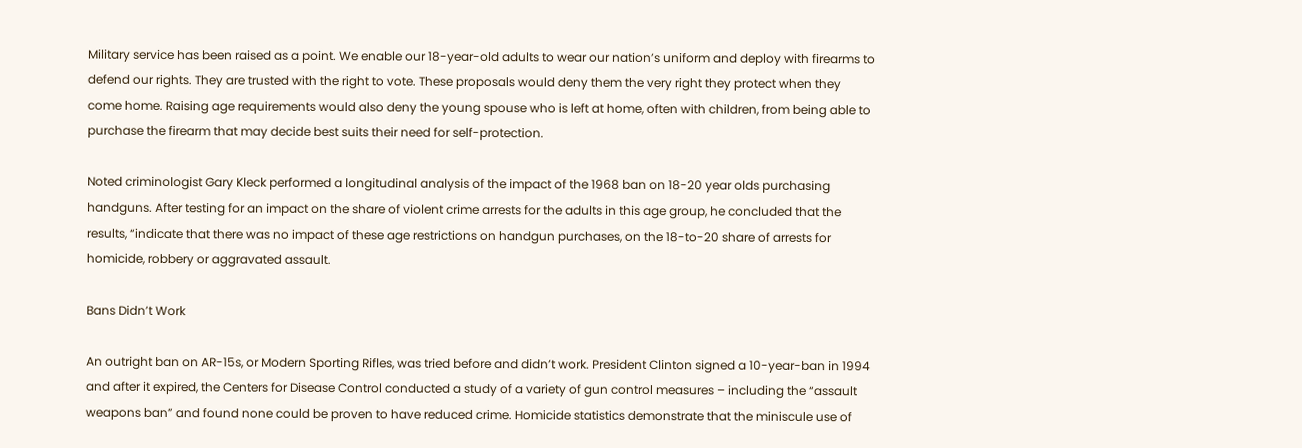Military service has been raised as a point. We enable our 18-year-old adults to wear our nation’s uniform and deploy with firearms to defend our rights. They are trusted with the right to vote. These proposals would deny them the very right they protect when they come home. Raising age requirements would also deny the young spouse who is left at home, often with children, from being able to purchase the firearm that may decide best suits their need for self-protection.

Noted criminologist Gary Kleck performed a longitudinal analysis of the impact of the 1968 ban on 18-20 year olds purchasing handguns. After testing for an impact on the share of violent crime arrests for the adults in this age group, he concluded that the results, “indicate that there was no impact of these age restrictions on handgun purchases, on the 18-to-20 share of arrests for homicide, robbery or aggravated assault.

Bans Didn’t Work

An outright ban on AR-15s, or Modern Sporting Rifles, was tried before and didn’t work. President Clinton signed a 10-year-ban in 1994 and after it expired, the Centers for Disease Control conducted a study of a variety of gun control measures – including the “assault weapons ban” and found none could be proven to have reduced crime. Homicide statistics demonstrate that the miniscule use of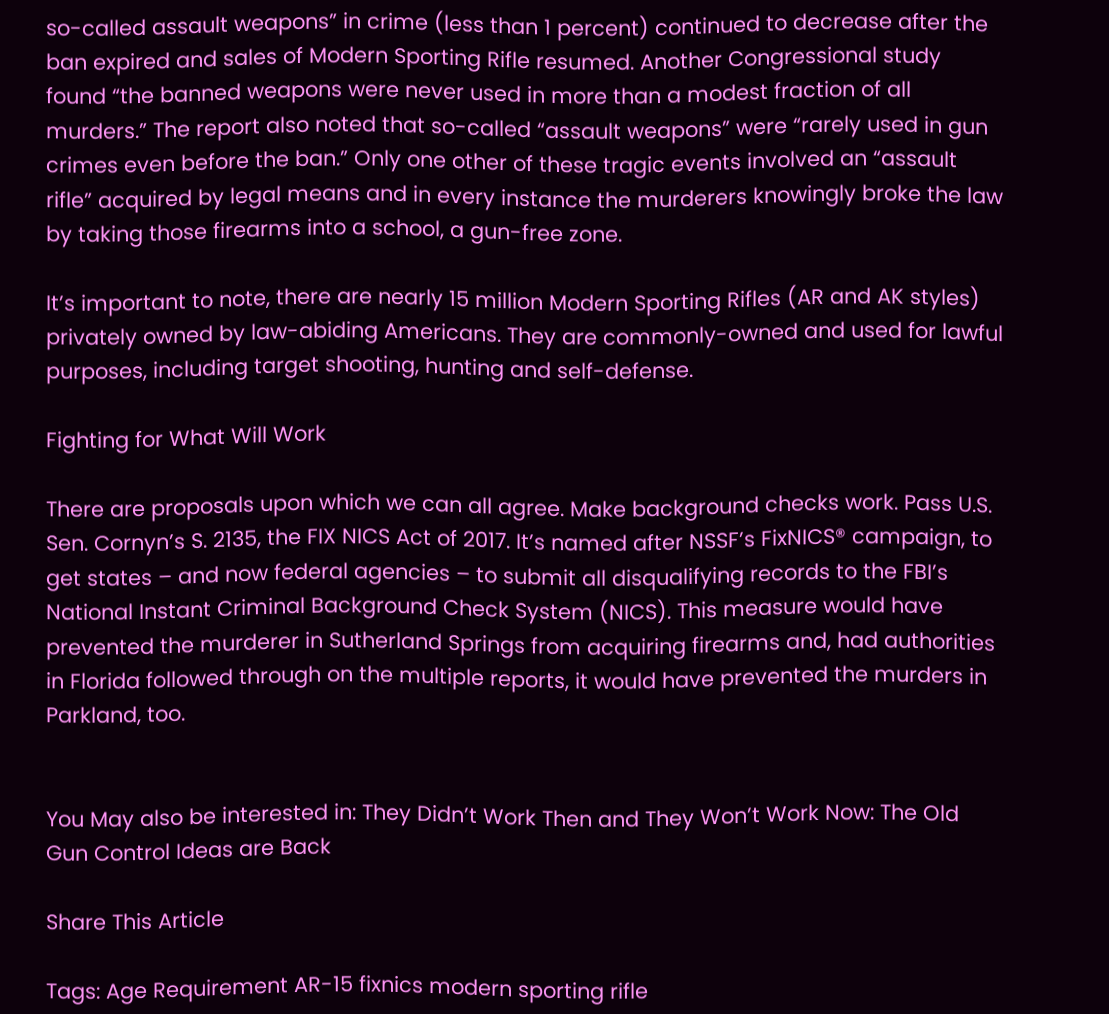so-called assault weapons” in crime (less than 1 percent) continued to decrease after the ban expired and sales of Modern Sporting Rifle resumed. Another Congressional study found “the banned weapons were never used in more than a modest fraction of all murders.” The report also noted that so-called “assault weapons” were “rarely used in gun crimes even before the ban.” Only one other of these tragic events involved an “assault rifle” acquired by legal means and in every instance the murderers knowingly broke the law by taking those firearms into a school, a gun-free zone.

It’s important to note, there are nearly 15 million Modern Sporting Rifles (AR and AK styles) privately owned by law-abiding Americans. They are commonly-owned and used for lawful purposes, including target shooting, hunting and self-defense.

Fighting for What Will Work

There are proposals upon which we can all agree. Make background checks work. Pass U.S. Sen. Cornyn’s S. 2135, the FIX NICS Act of 2017. It’s named after NSSF’s FixNICS® campaign, to get states – and now federal agencies – to submit all disqualifying records to the FBI’s National Instant Criminal Background Check System (NICS). This measure would have prevented the murderer in Sutherland Springs from acquiring firearms and, had authorities in Florida followed through on the multiple reports, it would have prevented the murders in Parkland, too.


You May also be interested in: They Didn’t Work Then and They Won’t Work Now: The Old Gun Control Ideas are Back

Share This Article

Tags: Age Requirement AR-15 fixnics modern sporting rifle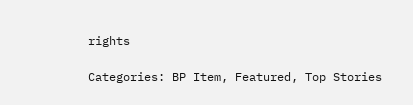rights

Categories: BP Item, Featured, Top Stories